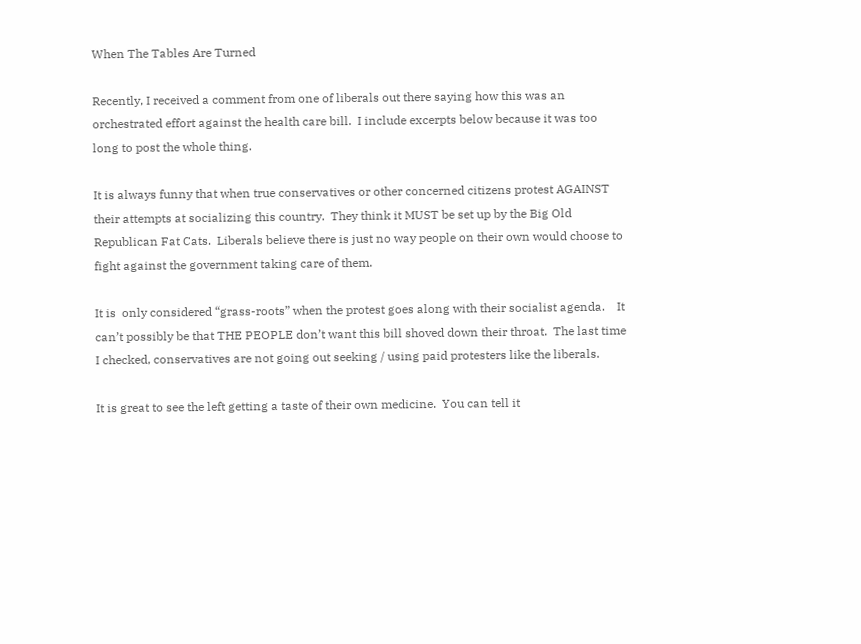When The Tables Are Turned

Recently, I received a comment from one of liberals out there saying how this was an orchestrated effort against the health care bill.  I include excerpts below because it was too long to post the whole thing.

It is always funny that when true conservatives or other concerned citizens protest AGAINST their attempts at socializing this country.  They think it MUST be set up by the Big Old Republican Fat Cats.  Liberals believe there is just no way people on their own would choose to fight against the government taking care of them.

It is  only considered “grass-roots” when the protest goes along with their socialist agenda.    It can’t possibly be that THE PEOPLE don’t want this bill shoved down their throat.  The last time I checked, conservatives are not going out seeking / using paid protesters like the liberals.

It is great to see the left getting a taste of their own medicine.  You can tell it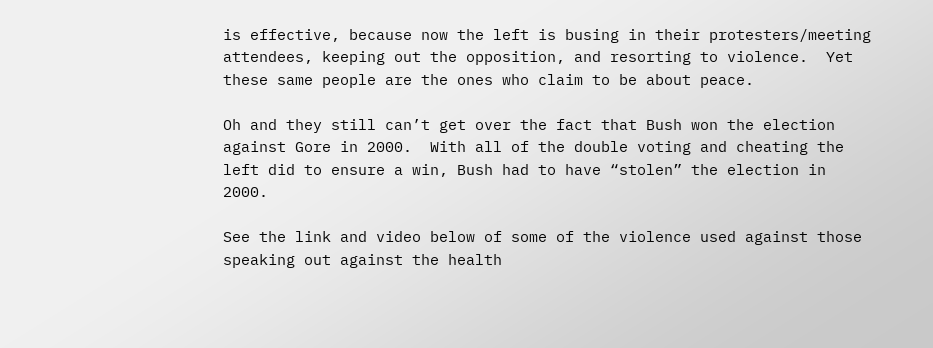is effective, because now the left is busing in their protesters/meeting attendees, keeping out the opposition, and resorting to violence.  Yet these same people are the ones who claim to be about peace.

Oh and they still can’t get over the fact that Bush won the election against Gore in 2000.  With all of the double voting and cheating the left did to ensure a win, Bush had to have “stolen” the election in 2000.

See the link and video below of some of the violence used against those speaking out against the health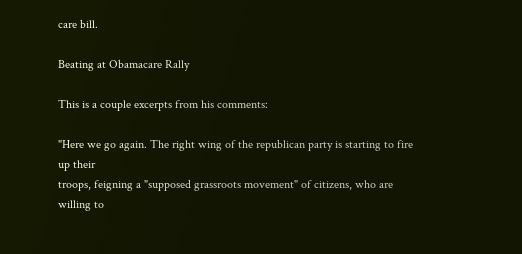care bill.

Beating at Obamacare Rally

This is a couple excerpts from his comments:

"Here we go again. The right wing of the republican party is starting to fire up their
troops, feigning a "supposed grassroots movement" of citizens, who are willing to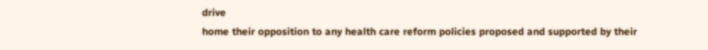drive
home their opposition to any health care reform policies proposed and supported by their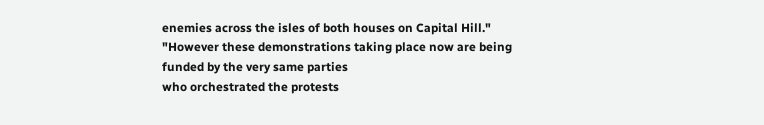enemies across the isles of both houses on Capital Hill."
"However these demonstrations taking place now are being funded by the very same parties
who orchestrated the protests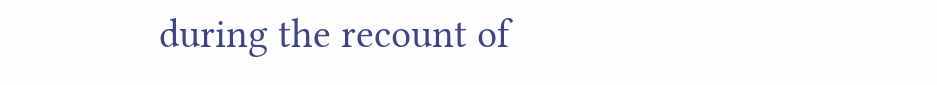during the recount of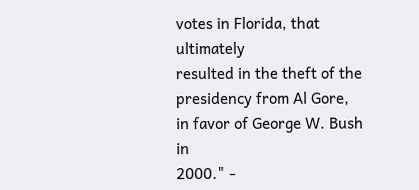votes in Florida, that ultimately
resulted in the theft of the presidency from Al Gore, in favor of George W. Bush in
2000." -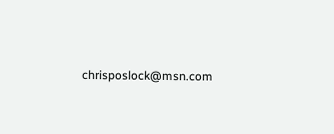chrisposlock@msn.com